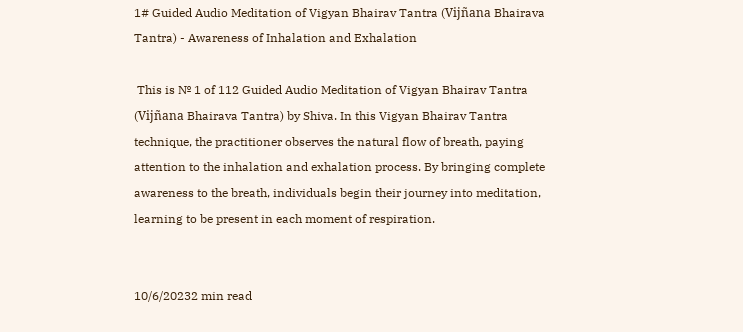1# Guided Audio Meditation of Vigyan Bhairav Tantra (Vijñana Bhairava Tantra) - Awareness of Inhalation and Exhalation

 This is № 1 of 112 Guided Audio Meditation of Vigyan Bhairav Tantra (Vijñana Bhairava Tantra) by Shiva. In this Vigyan Bhairav Tantra technique, the practitioner observes the natural flow of breath, paying attention to the inhalation and exhalation process. By bringing complete awareness to the breath, individuals begin their journey into meditation, learning to be present in each moment of respiration.


10/6/20232 min read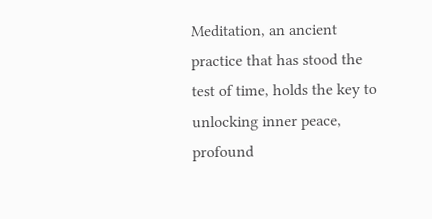Meditation, an ancient practice that has stood the test of time, holds the key to unlocking inner peace, profound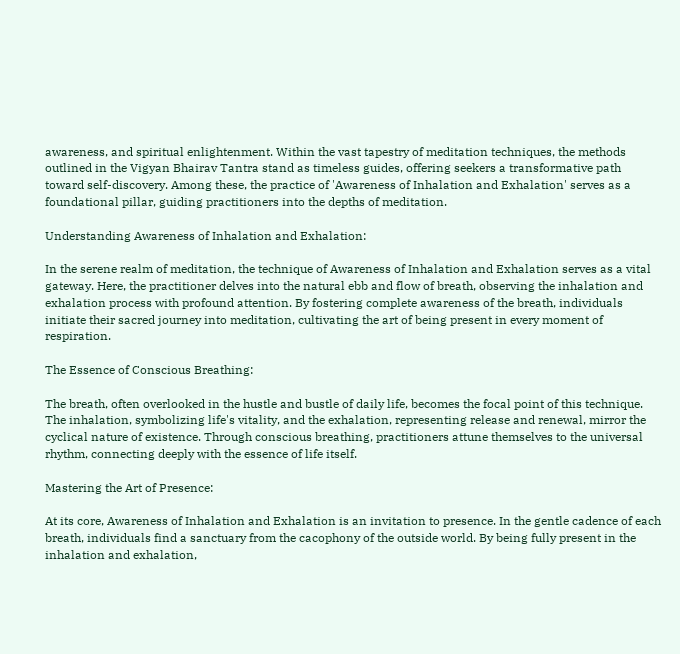awareness, and spiritual enlightenment. Within the vast tapestry of meditation techniques, the methods outlined in the Vigyan Bhairav Tantra stand as timeless guides, offering seekers a transformative path toward self-discovery. Among these, the practice of 'Awareness of Inhalation and Exhalation' serves as a foundational pillar, guiding practitioners into the depths of meditation.

Understanding Awareness of Inhalation and Exhalation:

In the serene realm of meditation, the technique of Awareness of Inhalation and Exhalation serves as a vital gateway. Here, the practitioner delves into the natural ebb and flow of breath, observing the inhalation and exhalation process with profound attention. By fostering complete awareness of the breath, individuals initiate their sacred journey into meditation, cultivating the art of being present in every moment of respiration.

The Essence of Conscious Breathing:

The breath, often overlooked in the hustle and bustle of daily life, becomes the focal point of this technique. The inhalation, symbolizing life's vitality, and the exhalation, representing release and renewal, mirror the cyclical nature of existence. Through conscious breathing, practitioners attune themselves to the universal rhythm, connecting deeply with the essence of life itself.

Mastering the Art of Presence:

At its core, Awareness of Inhalation and Exhalation is an invitation to presence. In the gentle cadence of each breath, individuals find a sanctuary from the cacophony of the outside world. By being fully present in the inhalation and exhalation,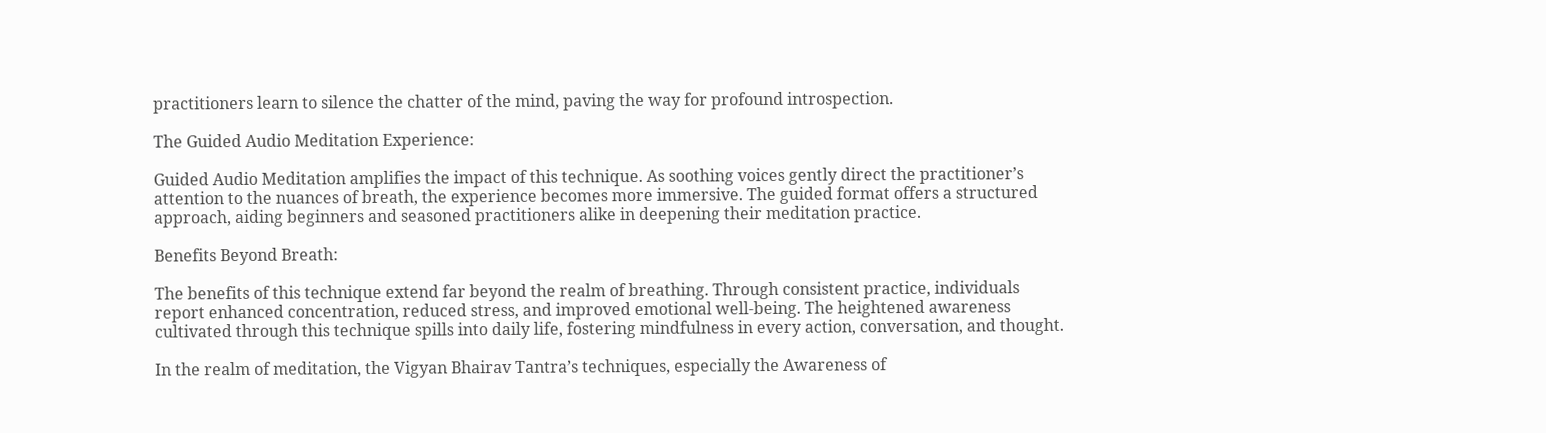practitioners learn to silence the chatter of the mind, paving the way for profound introspection.

The Guided Audio Meditation Experience:

Guided Audio Meditation amplifies the impact of this technique. As soothing voices gently direct the practitioner’s attention to the nuances of breath, the experience becomes more immersive. The guided format offers a structured approach, aiding beginners and seasoned practitioners alike in deepening their meditation practice.

Benefits Beyond Breath:

The benefits of this technique extend far beyond the realm of breathing. Through consistent practice, individuals report enhanced concentration, reduced stress, and improved emotional well-being. The heightened awareness cultivated through this technique spills into daily life, fostering mindfulness in every action, conversation, and thought.

In the realm of meditation, the Vigyan Bhairav Tantra’s techniques, especially the Awareness of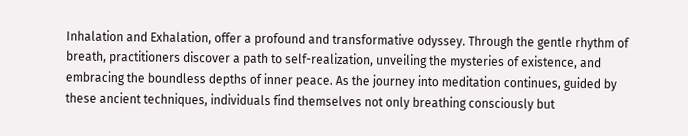Inhalation and Exhalation, offer a profound and transformative odyssey. Through the gentle rhythm of breath, practitioners discover a path to self-realization, unveiling the mysteries of existence, and embracing the boundless depths of inner peace. As the journey into meditation continues, guided by these ancient techniques, individuals find themselves not only breathing consciously but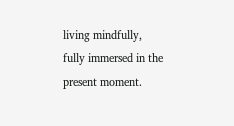living mindfully, fully immersed in the present moment.